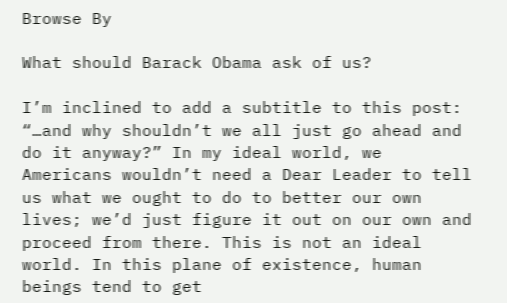Browse By

What should Barack Obama ask of us?

I’m inclined to add a subtitle to this post: “…and why shouldn’t we all just go ahead and do it anyway?” In my ideal world, we Americans wouldn’t need a Dear Leader to tell us what we ought to do to better our own lives; we’d just figure it out on our own and proceed from there. This is not an ideal world. In this plane of existence, human beings tend to get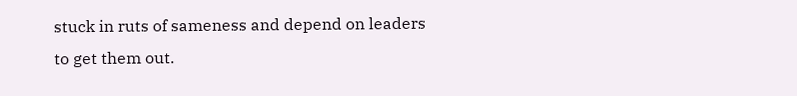stuck in ruts of sameness and depend on leaders to get them out.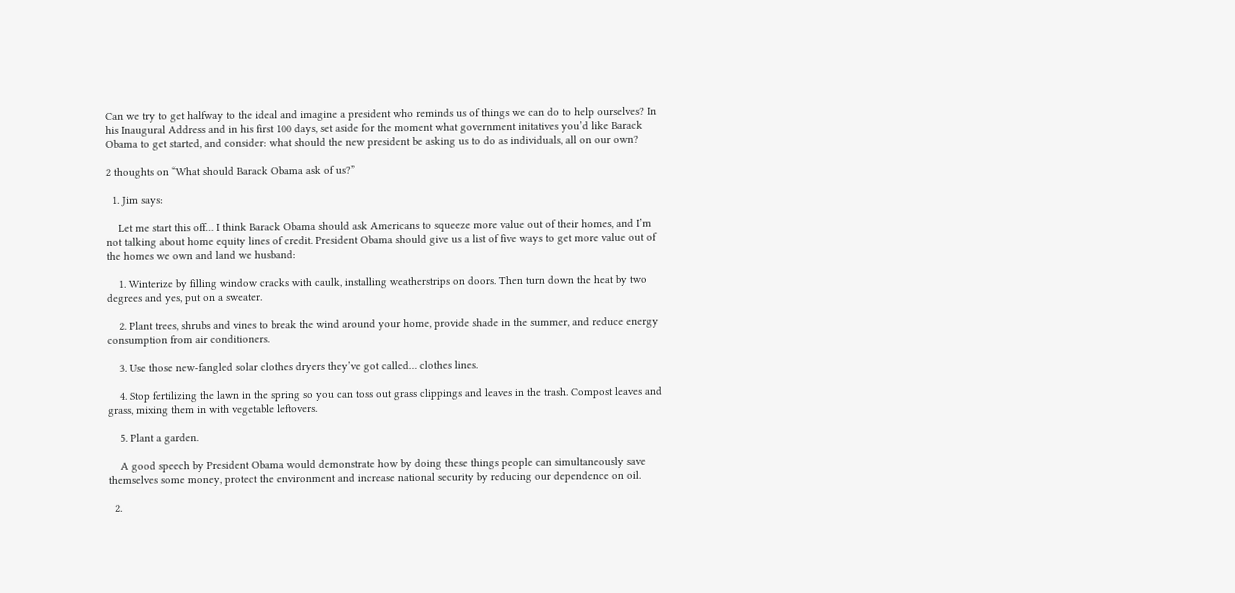Can we try to get halfway to the ideal and imagine a president who reminds us of things we can do to help ourselves? In his Inaugural Address and in his first 100 days, set aside for the moment what government initatives you’d like Barack Obama to get started, and consider: what should the new president be asking us to do as individuals, all on our own?

2 thoughts on “What should Barack Obama ask of us?”

  1. Jim says:

    Let me start this off… I think Barack Obama should ask Americans to squeeze more value out of their homes, and I’m not talking about home equity lines of credit. President Obama should give us a list of five ways to get more value out of the homes we own and land we husband:

    1. Winterize by filling window cracks with caulk, installing weatherstrips on doors. Then turn down the heat by two degrees and yes, put on a sweater.

    2. Plant trees, shrubs and vines to break the wind around your home, provide shade in the summer, and reduce energy consumption from air conditioners.

    3. Use those new-fangled solar clothes dryers they’ve got called… clothes lines.

    4. Stop fertilizing the lawn in the spring so you can toss out grass clippings and leaves in the trash. Compost leaves and grass, mixing them in with vegetable leftovers.

    5. Plant a garden.

    A good speech by President Obama would demonstrate how by doing these things people can simultaneously save themselves some money, protect the environment and increase national security by reducing our dependence on oil.

  2.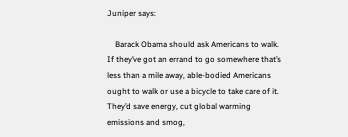Juniper says:

    Barack Obama should ask Americans to walk. If they’ve got an errand to go somewhere that’s less than a mile away, able-bodied Americans ought to walk or use a bicycle to take care of it. They’d save energy, cut global warming emissions and smog,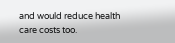and would reduce health care costs too.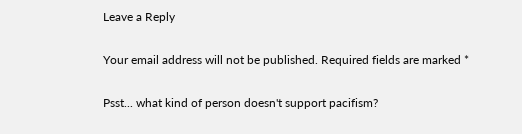Leave a Reply

Your email address will not be published. Required fields are marked *

Psst... what kind of person doesn't support pacifism?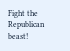Fight the Republican beast!